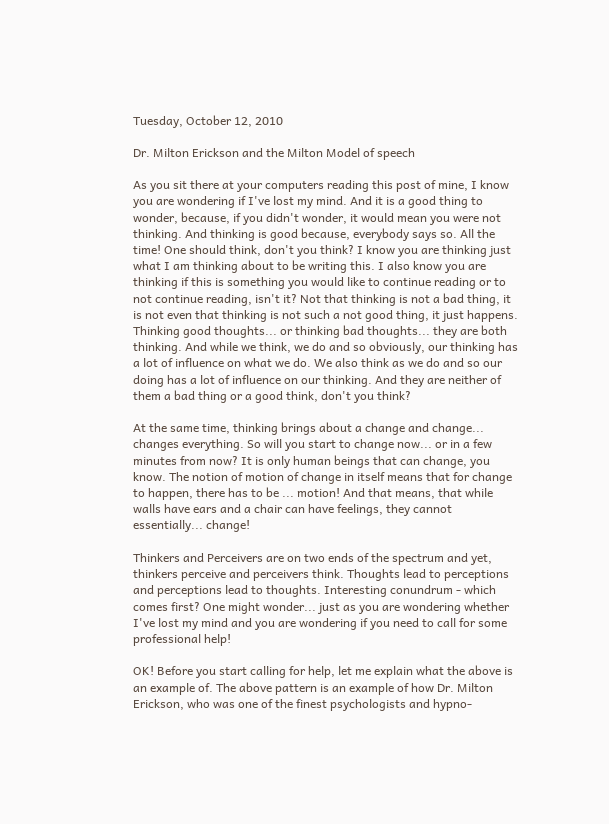Tuesday, October 12, 2010

Dr. Milton Erickson and the Milton Model of speech

As you sit there at your computers reading this post of mine, I know you are wondering if I've lost my mind. And it is a good thing to wonder, because, if you didn't wonder, it would mean you were not thinking. And thinking is good because, everybody says so. All the time! One should think, don't you think? I know you are thinking just what I am thinking about to be writing this. I also know you are thinking if this is something you would like to continue reading or to not continue reading, isn't it? Not that thinking is not a bad thing, it is not even that thinking is not such a not good thing, it just happens. Thinking good thoughts... or thinking bad thoughts... they are both thinking. And while we think, we do and so obviously, our thinking has a lot of influence on what we do. We also think as we do and so our doing has a lot of influence on our thinking. And they are neither of them a bad thing or a good think, don't you think?

At the same time, thinking brings about a change and change... changes everything. So will you start to change now... or in a few minutes from now? It is only human beings that can change, you know. The notion of motion of change in itself means that for change to happen, there has to be ... motion! And that means, that while walls have ears and a chair can have feelings, they cannot essentially... change!

Thinkers and Perceivers are on two ends of the spectrum and yet, thinkers perceive and perceivers think. Thoughts lead to perceptions and perceptions lead to thoughts. Interesting conundrum - which comes first? One might wonder... just as you are wondering whether I've lost my mind and you are wondering if you need to call for some professional help!

OK! Before you start calling for help, let me explain what the above is an example of. The above pattern is an example of how Dr. Milton Erickson, who was one of the finest psychologists and hypno-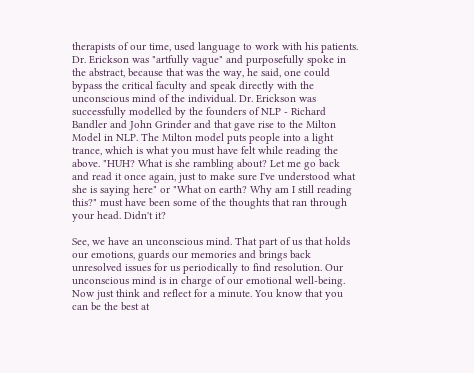therapists of our time, used language to work with his patients. Dr. Erickson was "artfully vague" and purposefully spoke in the abstract, because that was the way, he said, one could bypass the critical faculty and speak directly with the unconscious mind of the individual. Dr. Erickson was successfully modelled by the founders of NLP - Richard Bandler and John Grinder and that gave rise to the Milton Model in NLP. The Milton model puts people into a light trance, which is what you must have felt while reading the above. "HUH? What is she rambling about? Let me go back and read it once again, just to make sure I've understood what she is saying here" or "What on earth? Why am I still reading this?" must have been some of the thoughts that ran through your head. Didn't it?

See, we have an unconscious mind. That part of us that holds our emotions, guards our memories and brings back unresolved issues for us periodically to find resolution. Our unconscious mind is in charge of our emotional well-being. Now just think and reflect for a minute. You know that you can be the best at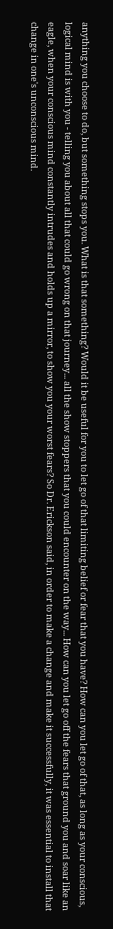anything you choose to do, but something stops you. What is that something? Would it be useful for you to let go of that limiting belief or fear that you have? How can you let go of that, as long as your conscious, logical mind is with you - telling you about all that could go wrong on that journey... all the show stoppers that you could encounter on the way... How can you let go off the fears that ground you and soar like an eagle, when your conscious mind constantly intrudes and holds up a mirror, to show you your worst fears? So Dr. Erickson said, in order to make a change and make it successfully, it was essential to install that change in one's unconscious mind.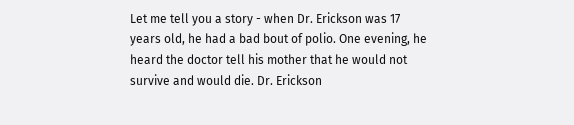Let me tell you a story - when Dr. Erickson was 17 years old, he had a bad bout of polio. One evening, he heard the doctor tell his mother that he would not survive and would die. Dr. Erickson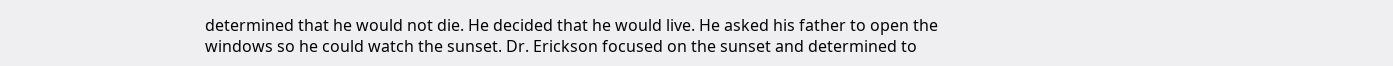determined that he would not die. He decided that he would live. He asked his father to open the windows so he could watch the sunset. Dr. Erickson focused on the sunset and determined to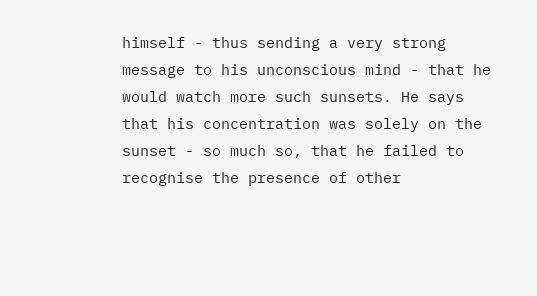himself - thus sending a very strong message to his unconscious mind - that he would watch more such sunsets. He says that his concentration was solely on the sunset - so much so, that he failed to recognise the presence of other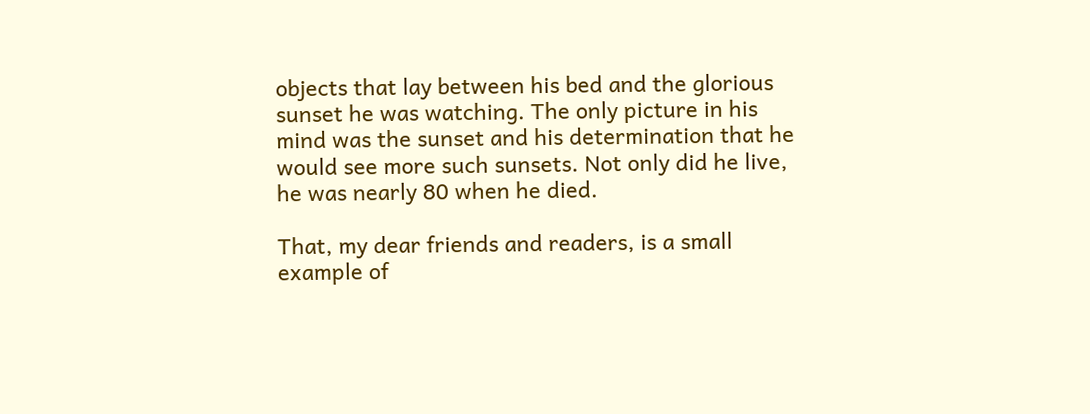objects that lay between his bed and the glorious sunset he was watching. The only picture in his mind was the sunset and his determination that he would see more such sunsets. Not only did he live, he was nearly 80 when he died.

That, my dear friends and readers, is a small example of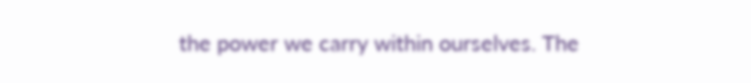the power we carry within ourselves. The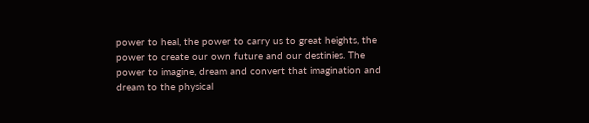power to heal, the power to carry us to great heights, the power to create our own future and our destinies. The power to imagine, dream and convert that imagination and dream to the physical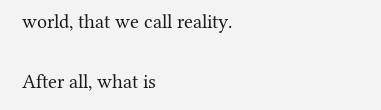world, that we call reality.

After all, what is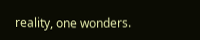reality, one wonders.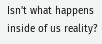Isn't what happens inside of us reality?